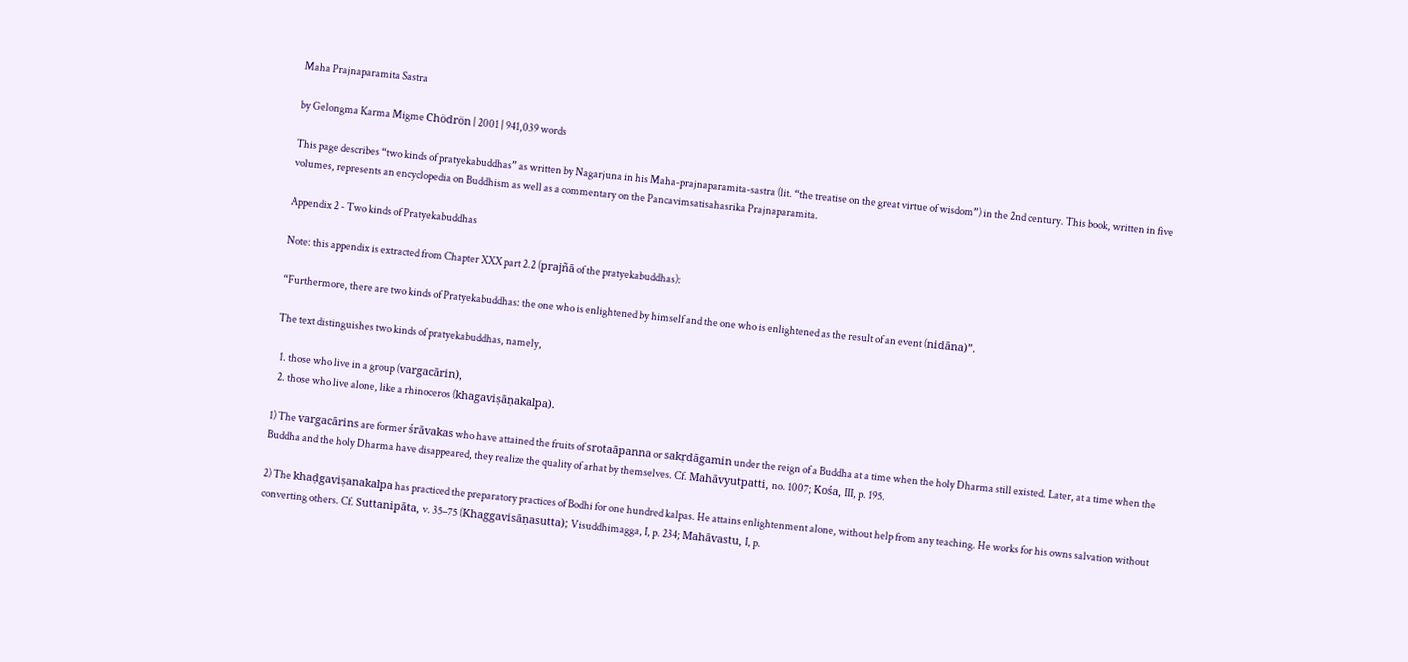Maha Prajnaparamita Sastra

by Gelongma Karma Migme Chödrön | 2001 | 941,039 words

This page describes “two kinds of pratyekabuddhas” as written by Nagarjuna in his Maha-prajnaparamita-sastra (lit. “the treatise on the great virtue of wisdom”) in the 2nd century. This book, written in five volumes, represents an encyclopedia on Buddhism as well as a commentary on the Pancavimsatisahasrika Prajnaparamita.

Appendix 2 - Two kinds of Pratyekabuddhas

Note: this appendix is extracted from Chapter XXX part 2.2 (prajñā of the pratyekabuddhas):

“Furthermore, there are two kinds of Pratyekabuddhas: the one who is enlightened by himself and the one who is enlightened as the result of an event (nidāna)”.

The text distinguishes two kinds of pratyekabuddhas, namely,

  1. those who live in a group (vargacārin),
  2. those who live alone, like a rhinoceros (khagaviṣāṇakalpa).

1) The vargacārins are former śrāvakas who have attained the fruits of srotaāpanna or sakṛdāgamin under the reign of a Buddha at a time when the holy Dharma still existed. Later, at a time when the Buddha and the holy Dharma have disappeared, they realize the quality of arhat by themselves. Cf. Mahāvyutpatti, no. 1007; Kośa, III, p. 195.

2) The khaḍgaviṣanakalpa has practiced the preparatory practices of Bodhi for one hundred kalpas. He attains enlightenment alone, without help from any teaching. He works for his owns salvation without converting others. Cf. Suttanipāta, v. 35–75 (Khaggavisāṇasutta); Visuddhimagga, I, p. 234; Mahāvastu, I, p.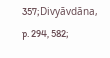357;Divyāvdāna, p. 294, 582;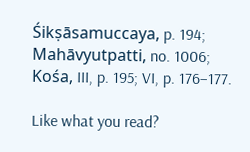Śikṣāsamuccaya, p. 194; Mahāvyutpatti, no. 1006; Kośa, III, p. 195; VI, p. 176–177.

Like what you read?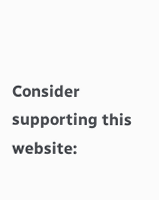Consider supporting this website: